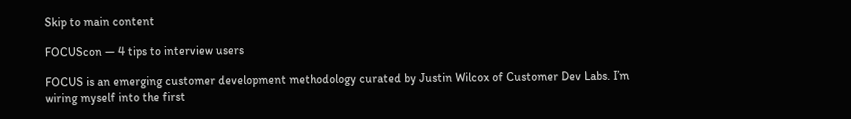Skip to main content

FOCUScon — 4 tips to interview users

FOCUS is an emerging customer development methodology curated by Justin Wilcox of Customer Dev Labs. I’m wiring myself into the first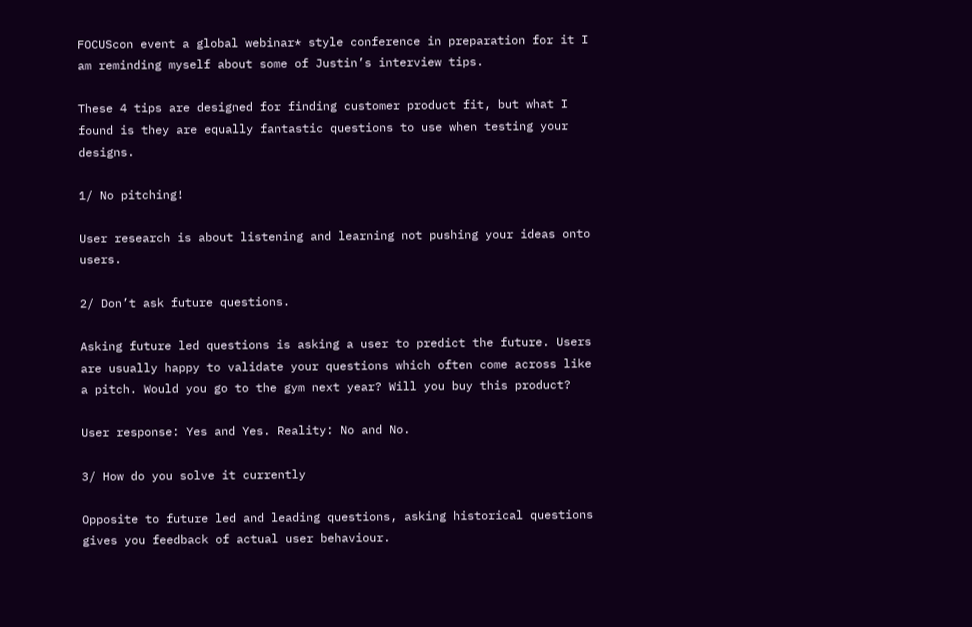FOCUScon event a global webinar* style conference in preparation for it I am reminding myself about some of Justin’s interview tips.

These 4 tips are designed for finding customer product fit, but what I found is they are equally fantastic questions to use when testing your designs.

1/ No pitching!

User research is about listening and learning not pushing your ideas onto users.

2/ Don’t ask future questions.

Asking future led questions is asking a user to predict the future. Users are usually happy to validate your questions which often come across like a pitch. Would you go to the gym next year? Will you buy this product?

User response: Yes and Yes. Reality: No and No.

3/ How do you solve it currently

Opposite to future led and leading questions, asking historical questions gives you feedback of actual user behaviour.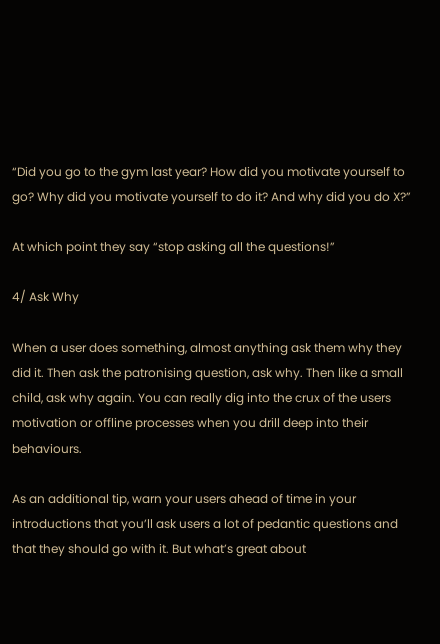“Did you go to the gym last year? How did you motivate yourself to go? Why did you motivate yourself to do it? And why did you do X?”

At which point they say “stop asking all the questions!”

4/ Ask Why

When a user does something, almost anything ask them why they did it. Then ask the patronising question, ask why. Then like a small child, ask why again. You can really dig into the crux of the users motivation or offline processes when you drill deep into their behaviours.

As an additional tip, warn your users ahead of time in your introductions that you’ll ask users a lot of pedantic questions and that they should go with it. But what’s great about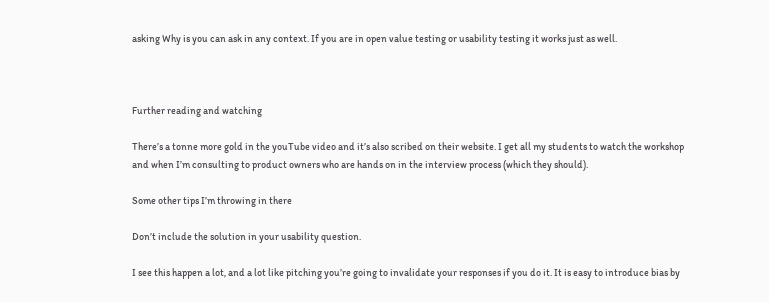asking Why is you can ask in any context. If you are in open value testing or usability testing it works just as well.



Further reading and watching

There’s a tonne more gold in the youTube video and it’s also scribed on their website. I get all my students to watch the workshop and when I’m consulting to product owners who are hands on in the interview process (which they should).

Some other tips I’m throwing in there

Don’t include the solution in your usability question.

I see this happen a lot, and a lot like pitching you’re going to invalidate your responses if you do it. It is easy to introduce bias by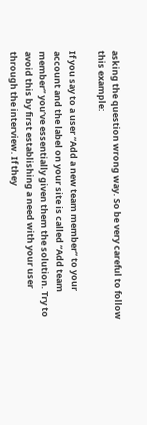asking the question wrong way. So be very careful to follow this example:

If you say to a user “Add a new team member” to your account and the label on your site is called “Add team member” you’ve essentially given them the solution. Try to avoid this by first establishing a need with your user through the interview. If they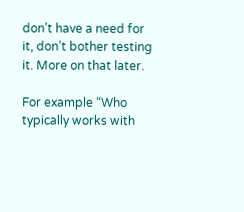don’t have a need for it, don’t bother testing it. More on that later.

For example “Who typically works with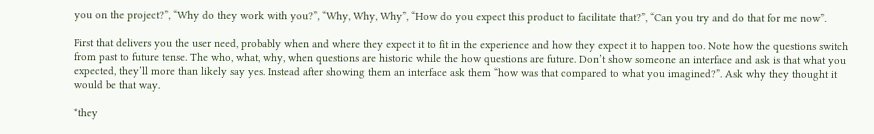you on the project?”, “Why do they work with you?”, “Why, Why, Why”, “How do you expect this product to facilitate that?”, “Can you try and do that for me now”.

First that delivers you the user need, probably when and where they expect it to fit in the experience and how they expect it to happen too. Note how the questions switch from past to future tense. The who, what, why, when questions are historic while the how questions are future. Don’t show someone an interface and ask is that what you expected, they’ll more than likely say yes. Instead after showing them an interface ask them “how was that compared to what you imagined?”. Ask why they thought it would be that way.

*they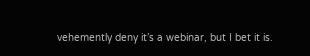vehemently deny it’s a webinar, but I bet it is.